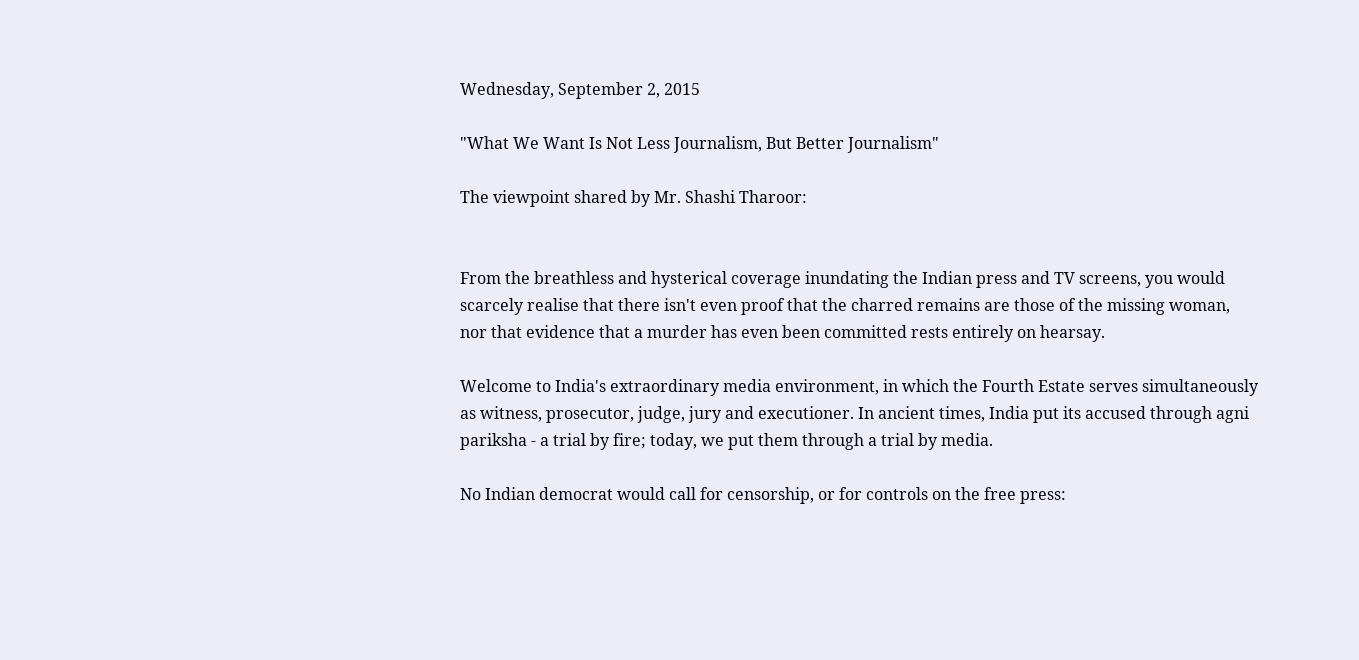Wednesday, September 2, 2015

"What We Want Is Not Less Journalism, But Better Journalism"

The viewpoint shared by Mr. Shashi Tharoor:


From the breathless and hysterical coverage inundating the Indian press and TV screens, you would scarcely realise that there isn't even proof that the charred remains are those of the missing woman, nor that evidence that a murder has even been committed rests entirely on hearsay.

Welcome to India's extraordinary media environment, in which the Fourth Estate serves simultaneously as witness, prosecutor, judge, jury and executioner. In ancient times, India put its accused through agni pariksha - a trial by fire; today, we put them through a trial by media.

No Indian democrat would call for censorship, or for controls on the free press: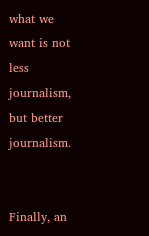what we want is not less journalism, but better journalism.


Finally, an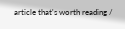article that's worth reading /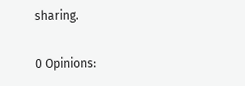sharing.

0 Opinions: